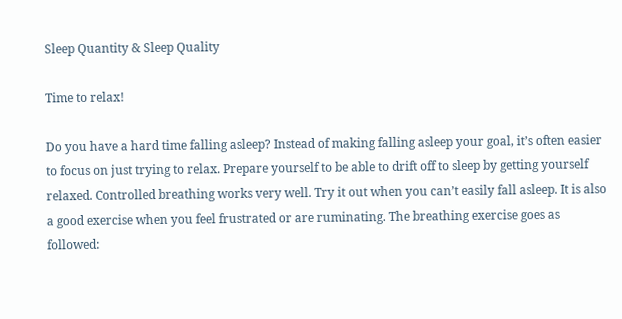Sleep Quantity & Sleep Quality

Time to relax!

Do you have a hard time falling asleep? Instead of making falling asleep your goal, it’s often easier to focus on just trying to relax. Prepare yourself to be able to drift off to sleep by getting yourself relaxed. Controlled breathing works very well. Try it out when you can’t easily fall asleep. It is also a good exercise when you feel frustrated or are ruminating. The breathing exercise goes as followed: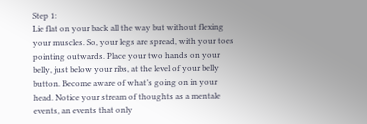Step 1:
Lie flat on your back all the way but without flexing your muscles. So, your legs are spread, with your toes pointing outwards. Place your two hands on your belly, just below your ribs, at the level of your belly button. Become aware of what’s going on in your head. Notice your stream of thoughts as a mentale events, an events that only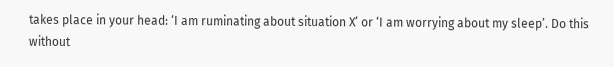takes place in your head: ‘I am ruminating about situation X’ or ‘I am worrying about my sleep’. Do this without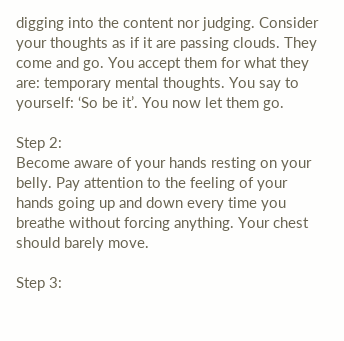digging into the content nor judging. Consider your thoughts as if it are passing clouds. They come and go. You accept them for what they are: temporary mental thoughts. You say to yourself: ‘So be it’. You now let them go.

Step 2:
Become aware of your hands resting on your belly. Pay attention to the feeling of your hands going up and down every time you breathe without forcing anything. Your chest should barely move.

Step 3: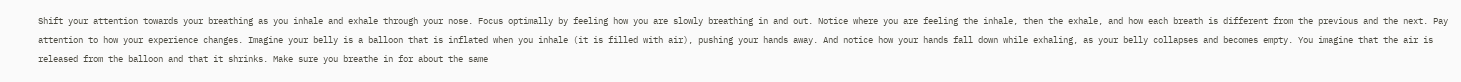Shift your attention towards your breathing as you inhale and exhale through your nose. Focus optimally by feeling how you are slowly breathing in and out. Notice where you are feeling the inhale, then the exhale, and how each breath is different from the previous and the next. Pay attention to how your experience changes. Imagine your belly is a balloon that is inflated when you inhale (it is filled with air), pushing your hands away. And notice how your hands fall down while exhaling, as your belly collapses and becomes empty. You imagine that the air is released from the balloon and that it shrinks. Make sure you breathe in for about the same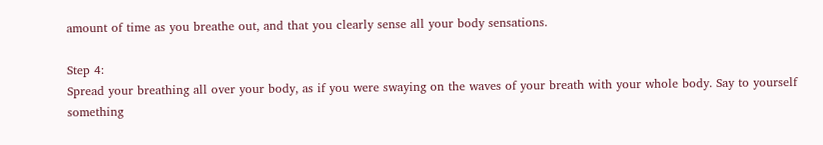amount of time as you breathe out, and that you clearly sense all your body sensations.

Step 4:
Spread your breathing all over your body, as if you were swaying on the waves of your breath with your whole body. Say to yourself something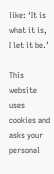like: ‘It is what it is, I let it be.’

This website uses cookies and asks your personal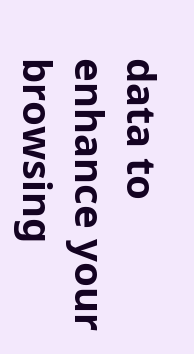data to enhance your browsing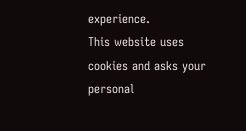experience.
This website uses cookies and asks your personal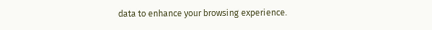data to enhance your browsing experience.